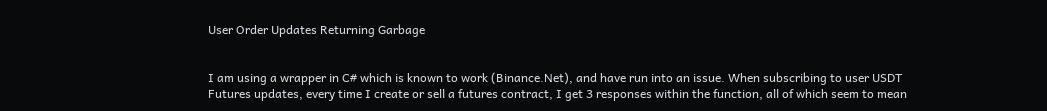User Order Updates Returning Garbage


I am using a wrapper in C# which is known to work (Binance.Net), and have run into an issue. When subscribing to user USDT Futures updates, every time I create or sell a futures contract, I get 3 responses within the function, all of which seem to mean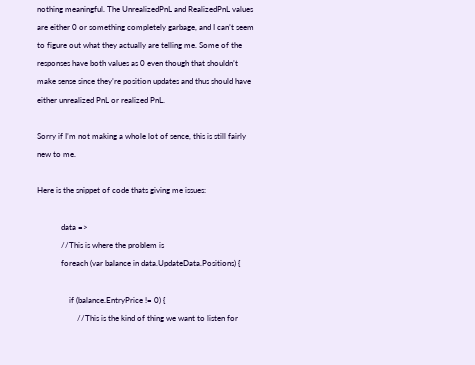nothing meaningful. The UnrealizedPnL and RealizedPnL values are either 0 or something completely garbage, and I can’t seem to figure out what they actually are telling me. Some of the responses have both values as 0 even though that shouldn’t make sense since they’re position updates and thus should have either unrealized PnL or realized PnL.

Sorry if I’m not making a whole lot of sence, this is still fairly new to me.

Here is the snippet of code thats giving me issues:

            data =>
            //This is where the problem is
            foreach (var balance in data.UpdateData.Positions) {

                if (balance.EntryPrice != 0) {
                    //This is the kind of thing we want to listen for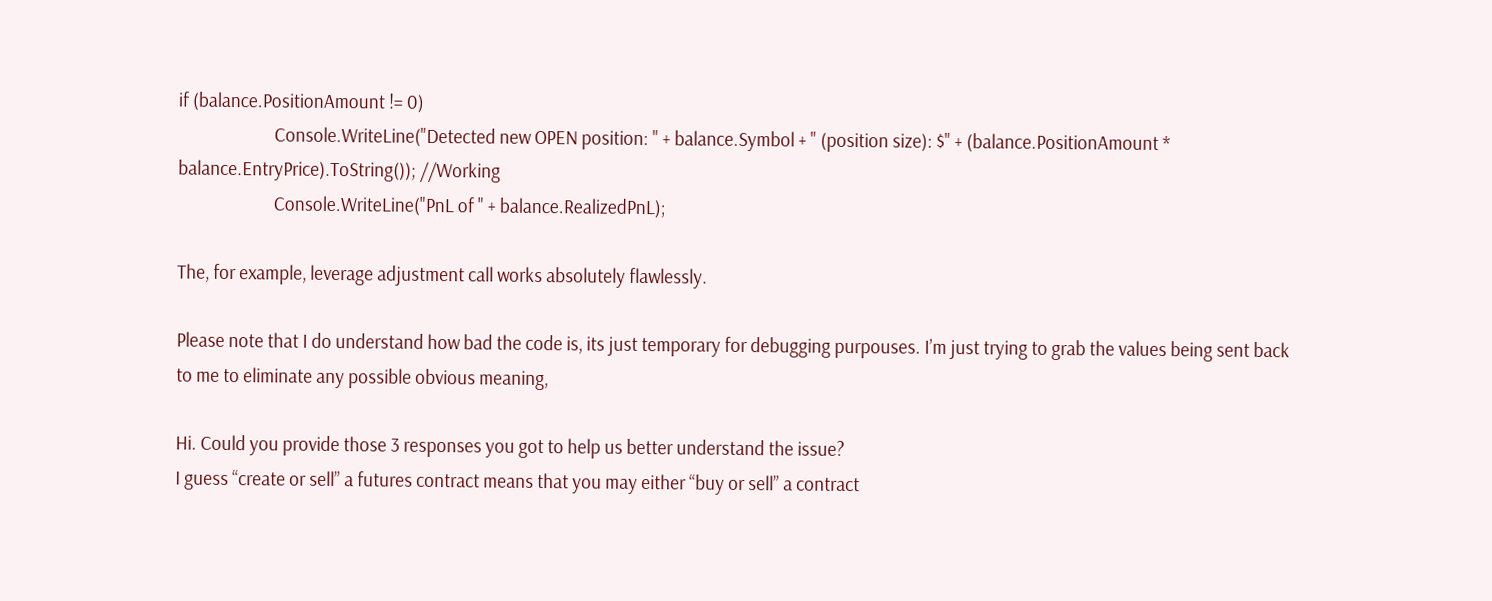if (balance.PositionAmount != 0)
                        Console.WriteLine("Detected new OPEN position: " + balance.Symbol + " (position size): $" + (balance.PositionAmount * balance.EntryPrice).ToString()); //Working
                        Console.WriteLine("PnL of " + balance.RealizedPnL);

The, for example, leverage adjustment call works absolutely flawlessly.

Please note that I do understand how bad the code is, its just temporary for debugging purpouses. I’m just trying to grab the values being sent back to me to eliminate any possible obvious meaning,

Hi. Could you provide those 3 responses you got to help us better understand the issue?
I guess “create or sell” a futures contract means that you may either “buy or sell” a contract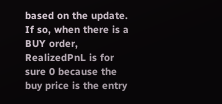based on the update. If so, when there is a BUY order, RealizedPnL is for sure 0 because the buy price is the entry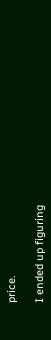price.

I ended up figuring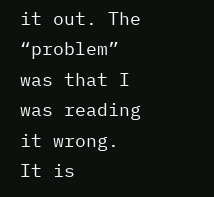it out. The “problem” was that I was reading it wrong. It is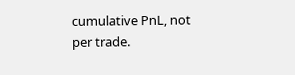cumulative PnL, not per trade.